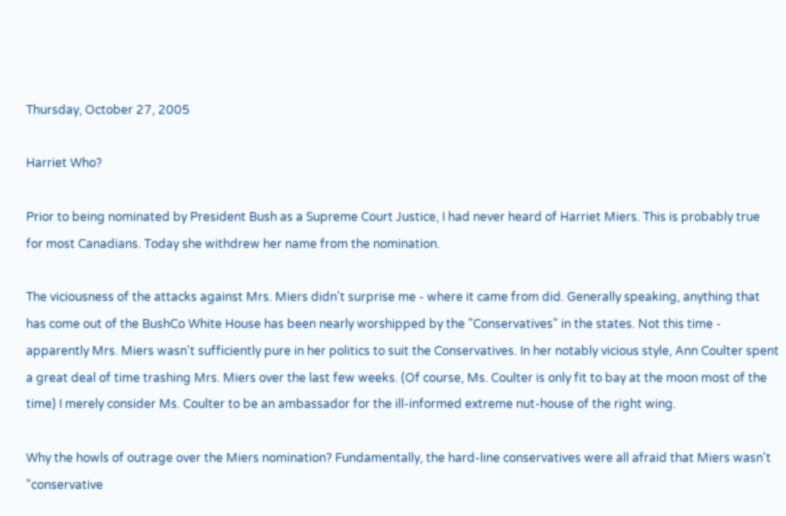Thursday, October 27, 2005

Harriet Who?

Prior to being nominated by President Bush as a Supreme Court Justice, I had never heard of Harriet Miers. This is probably true for most Canadians. Today she withdrew her name from the nomination.

The viciousness of the attacks against Mrs. Miers didn't surprise me - where it came from did. Generally speaking, anything that has come out of the BushCo White House has been nearly worshipped by the "Conservatives" in the states. Not this time - apparently Mrs. Miers wasn't sufficiently pure in her politics to suit the Conservatives. In her notably vicious style, Ann Coulter spent a great deal of time trashing Mrs. Miers over the last few weeks. (Of course, Ms. Coulter is only fit to bay at the moon most of the time) I merely consider Ms. Coulter to be an ambassador for the ill-informed extreme nut-house of the right wing.

Why the howls of outrage over the Miers nomination? Fundamentally, the hard-line conservatives were all afraid that Miers wasn't "conservative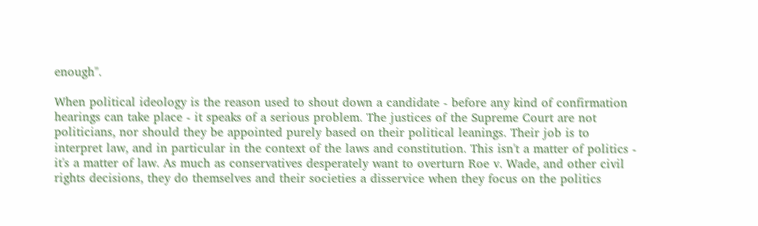enough".

When political ideology is the reason used to shout down a candidate - before any kind of confirmation hearings can take place - it speaks of a serious problem. The justices of the Supreme Court are not politicians, nor should they be appointed purely based on their political leanings. Their job is to interpret law, and in particular in the context of the laws and constitution. This isn't a matter of politics - it's a matter of law. As much as conservatives desperately want to overturn Roe v. Wade, and other civil rights decisions, they do themselves and their societies a disservice when they focus on the politics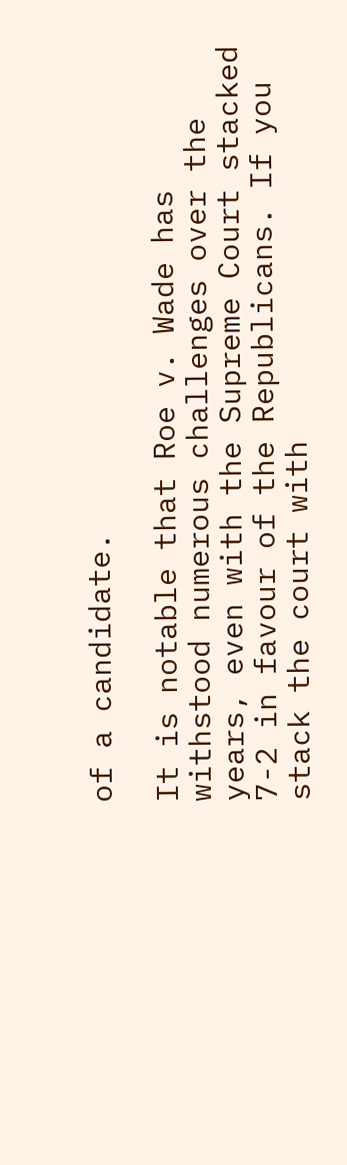of a candidate.

It is notable that Roe v. Wade has withstood numerous challenges over the years, even with the Supreme Court stacked 7-2 in favour of the Republicans. If you stack the court with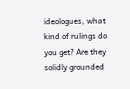ideologues, what kind of rulings do you get? Are they solidly grounded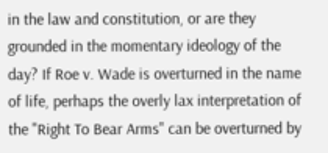in the law and constitution, or are they grounded in the momentary ideology of the day? If Roe v. Wade is overturned in the name of life, perhaps the overly lax interpretation of the "Right To Bear Arms" can be overturned by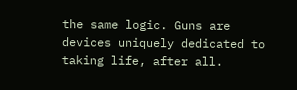the same logic. Guns are devices uniquely dedicated to taking life, after all.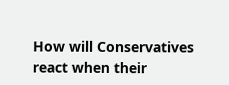How will Conservatives react when their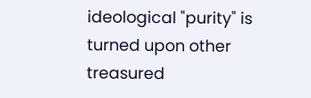ideological "purity" is turned upon other treasured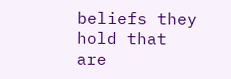beliefs they hold that are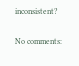inconsistent?

No comments: